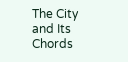The City and Its Chords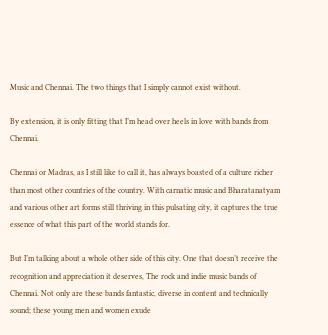Music and Chennai. The two things that I simply cannot exist without.

By extension, it is only fitting that I’m head over heels in love with bands from Chennai.

Chennai or Madras, as I still like to call it, has always boasted of a culture richer than most other countries of the country. With carnatic music and Bharatanatyam and various other art forms still thriving in this pulsating city, it captures the true essence of what this part of the world stands for.

But I’m talking about a whole other side of this city. One that doesn’t receive the recognition and appreciation it deserves, The rock and indie music bands of Chennai. Not only are these bands fantastic, diverse in content and technically sound; these young men and women exude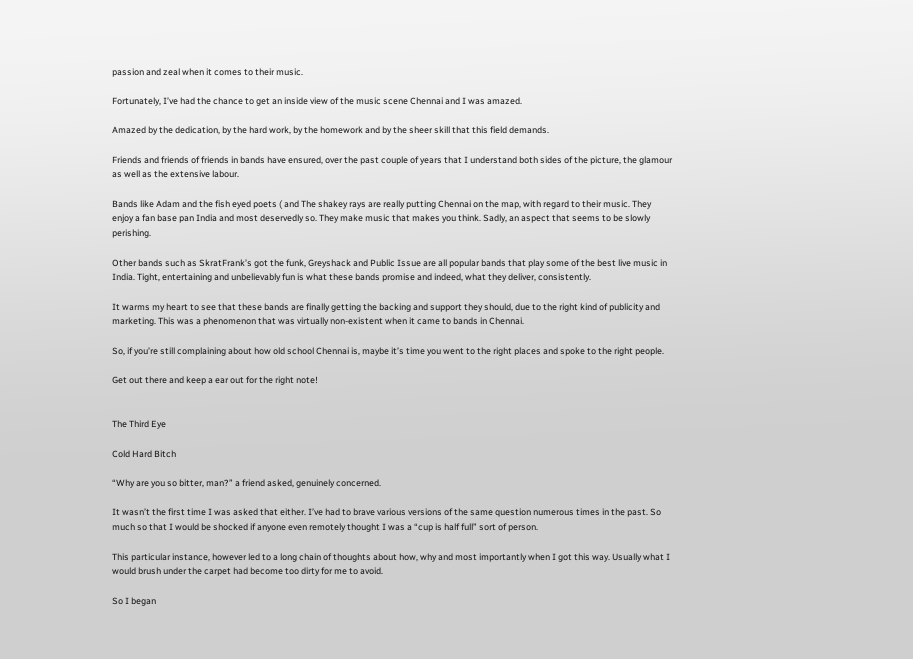passion and zeal when it comes to their music.

Fortunately, I’ve had the chance to get an inside view of the music scene Chennai and I was amazed.

Amazed by the dedication, by the hard work, by the homework and by the sheer skill that this field demands.

Friends and friends of friends in bands have ensured, over the past couple of years that I understand both sides of the picture, the glamour as well as the extensive labour.

Bands like Adam and the fish eyed poets ( and The shakey rays are really putting Chennai on the map, with regard to their music. They enjoy a fan base pan India and most deservedly so. They make music that makes you think. Sadly, an aspect that seems to be slowly perishing.

Other bands such as SkratFrank’s got the funk, Greyshack and Public Issue are all popular bands that play some of the best live music in India. Tight, entertaining and unbelievably fun is what these bands promise and indeed, what they deliver, consistently.

It warms my heart to see that these bands are finally getting the backing and support they should, due to the right kind of publicity and marketing. This was a phenomenon that was virtually non-existent when it came to bands in Chennai.

So, if you’re still complaining about how old school Chennai is, maybe it’s time you went to the right places and spoke to the right people.

Get out there and keep a ear out for the right note!


The Third Eye

Cold Hard Bitch

“Why are you so bitter, man?” a friend asked, genuinely concerned.

It wasn’t the first time I was asked that either. I’ve had to brave various versions of the same question numerous times in the past. So much so that I would be shocked if anyone even remotely thought I was a “cup is half full” sort of person.

This particular instance, however led to a long chain of thoughts about how, why and most importantly when I got this way. Usually what I would brush under the carpet had become too dirty for me to avoid.

So I began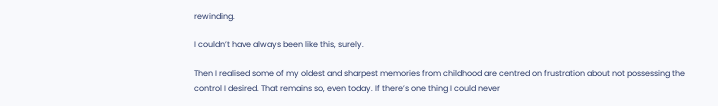rewinding.

I couldn’t have always been like this, surely.

Then I realised some of my oldest and sharpest memories from childhood are centred on frustration about not possessing the control I desired. That remains so, even today. If there’s one thing I could never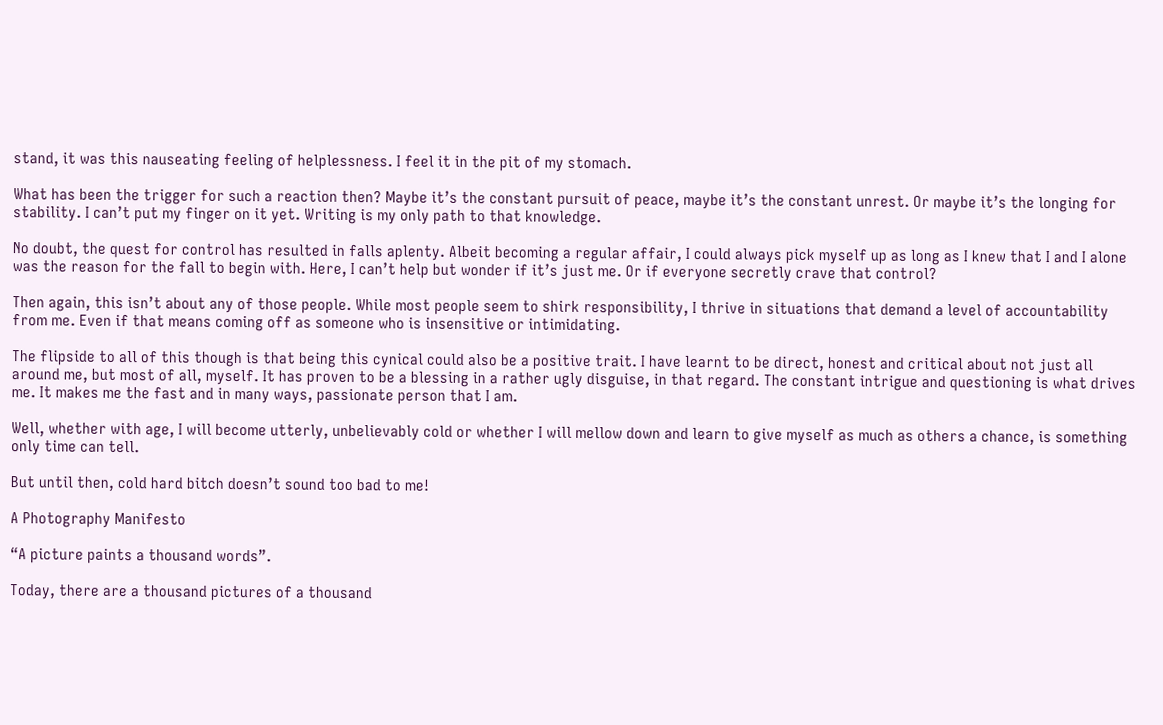stand, it was this nauseating feeling of helplessness. I feel it in the pit of my stomach.

What has been the trigger for such a reaction then? Maybe it’s the constant pursuit of peace, maybe it’s the constant unrest. Or maybe it’s the longing for stability. I can’t put my finger on it yet. Writing is my only path to that knowledge.

No doubt, the quest for control has resulted in falls aplenty. Albeit becoming a regular affair, I could always pick myself up as long as I knew that I and I alone was the reason for the fall to begin with. Here, I can’t help but wonder if it’s just me. Or if everyone secretly crave that control?

Then again, this isn’t about any of those people. While most people seem to shirk responsibility, I thrive in situations that demand a level of accountability from me. Even if that means coming off as someone who is insensitive or intimidating.

The flipside to all of this though is that being this cynical could also be a positive trait. I have learnt to be direct, honest and critical about not just all around me, but most of all, myself. It has proven to be a blessing in a rather ugly disguise, in that regard. The constant intrigue and questioning is what drives me. It makes me the fast and in many ways, passionate person that I am.

Well, whether with age, I will become utterly, unbelievably cold or whether I will mellow down and learn to give myself as much as others a chance, is something only time can tell.

But until then, cold hard bitch doesn’t sound too bad to me!

A Photography Manifesto

“A picture paints a thousand words”.

Today, there are a thousand pictures of a thousand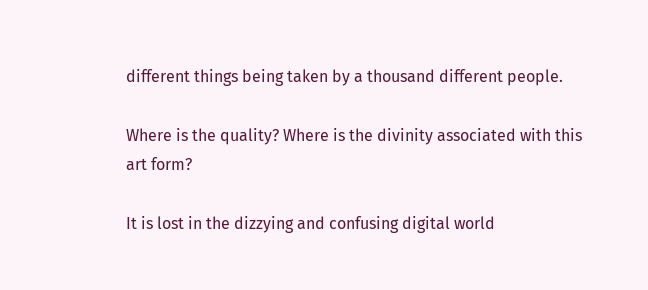different things being taken by a thousand different people.

Where is the quality? Where is the divinity associated with this art form?

It is lost in the dizzying and confusing digital world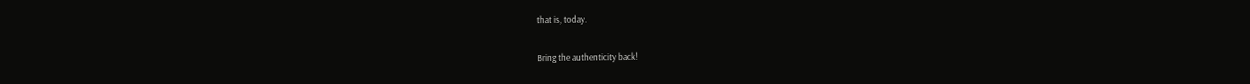that is, today.

Bring the authenticity back!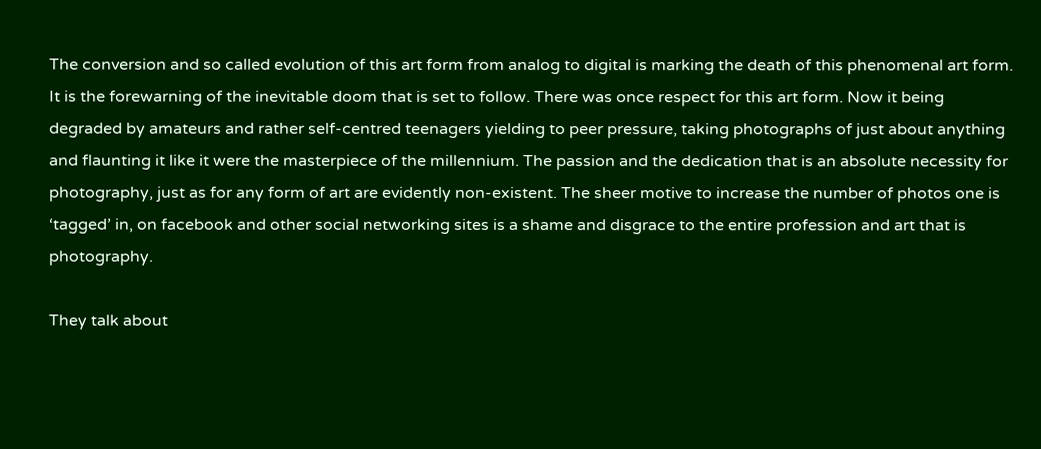The conversion and so called evolution of this art form from analog to digital is marking the death of this phenomenal art form. It is the forewarning of the inevitable doom that is set to follow. There was once respect for this art form. Now it being degraded by amateurs and rather self-centred teenagers yielding to peer pressure, taking photographs of just about anything and flaunting it like it were the masterpiece of the millennium. The passion and the dedication that is an absolute necessity for photography, just as for any form of art are evidently non-existent. The sheer motive to increase the number of photos one is ‘tagged’ in, on facebook and other social networking sites is a shame and disgrace to the entire profession and art that is photography.

They talk about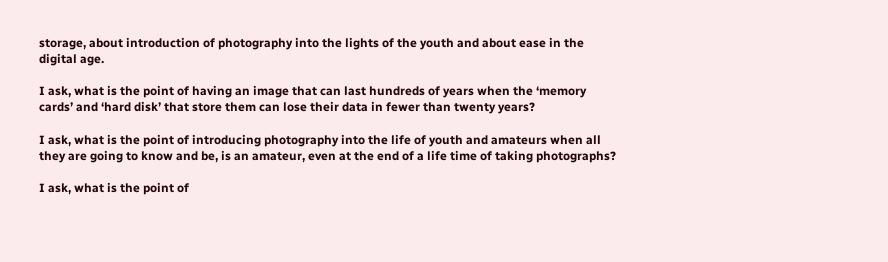storage, about introduction of photography into the lights of the youth and about ease in the digital age.

I ask, what is the point of having an image that can last hundreds of years when the ‘memory cards’ and ‘hard disk’ that store them can lose their data in fewer than twenty years?

I ask, what is the point of introducing photography into the life of youth and amateurs when all they are going to know and be, is an amateur, even at the end of a life time of taking photographs?

I ask, what is the point of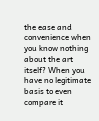the ease and convenience when you know nothing about the art itself? When you have no legitimate basis to even compare it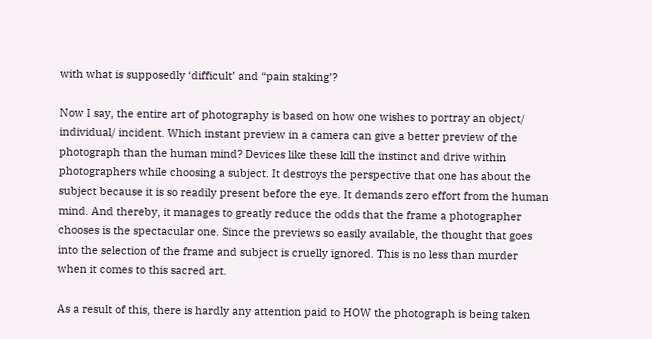with what is supposedly ‘difficult’ and “pain staking’?

Now I say, the entire art of photography is based on how one wishes to portray an object/ individual/ incident. Which instant preview in a camera can give a better preview of the photograph than the human mind? Devices like these kill the instinct and drive within photographers while choosing a subject. It destroys the perspective that one has about the subject because it is so readily present before the eye. It demands zero effort from the human mind. And thereby, it manages to greatly reduce the odds that the frame a photographer chooses is the spectacular one. Since the previews so easily available, the thought that goes into the selection of the frame and subject is cruelly ignored. This is no less than murder when it comes to this sacred art.

As a result of this, there is hardly any attention paid to HOW the photograph is being taken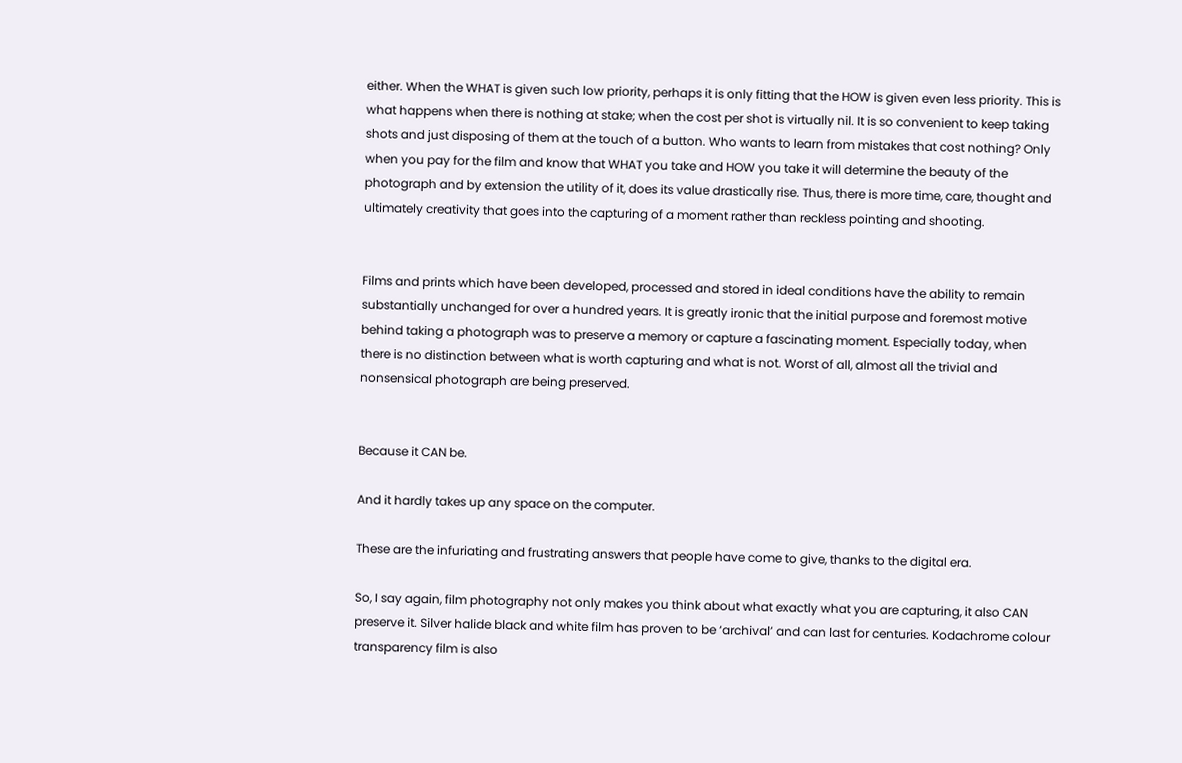either. When the WHAT is given such low priority, perhaps it is only fitting that the HOW is given even less priority. This is what happens when there is nothing at stake; when the cost per shot is virtually nil. It is so convenient to keep taking shots and just disposing of them at the touch of a button. Who wants to learn from mistakes that cost nothing? Only when you pay for the film and know that WHAT you take and HOW you take it will determine the beauty of the photograph and by extension the utility of it, does its value drastically rise. Thus, there is more time, care, thought and ultimately creativity that goes into the capturing of a moment rather than reckless pointing and shooting.


Films and prints which have been developed, processed and stored in ideal conditions have the ability to remain substantially unchanged for over a hundred years. It is greatly ironic that the initial purpose and foremost motive behind taking a photograph was to preserve a memory or capture a fascinating moment. Especially today, when there is no distinction between what is worth capturing and what is not. Worst of all, almost all the trivial and nonsensical photograph are being preserved.


Because it CAN be.

And it hardly takes up any space on the computer.

These are the infuriating and frustrating answers that people have come to give, thanks to the digital era.

So, I say again, film photography not only makes you think about what exactly what you are capturing, it also CAN preserve it. Silver halide black and white film has proven to be ‘archival’ and can last for centuries. Kodachrome colour transparency film is also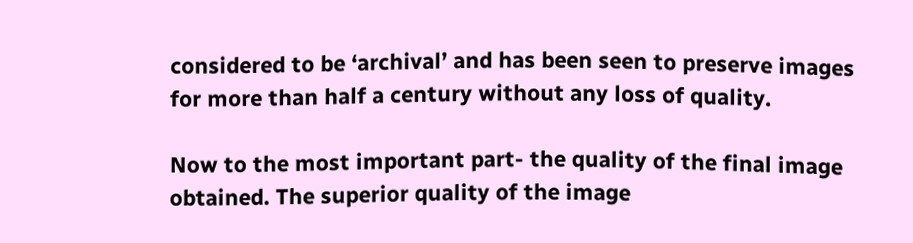considered to be ‘archival’ and has been seen to preserve images for more than half a century without any loss of quality.

Now to the most important part- the quality of the final image obtained. The superior quality of the image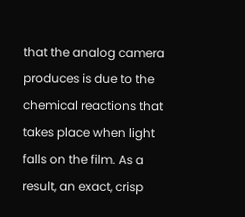that the analog camera produces is due to the chemical reactions that takes place when light falls on the film. As a result, an exact, crisp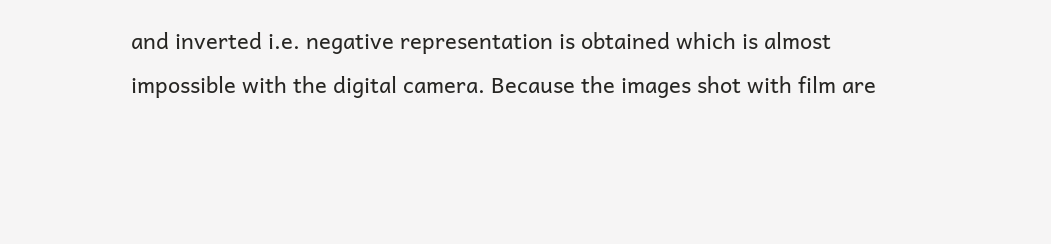and inverted i.e. negative representation is obtained which is almost impossible with the digital camera. Because the images shot with film are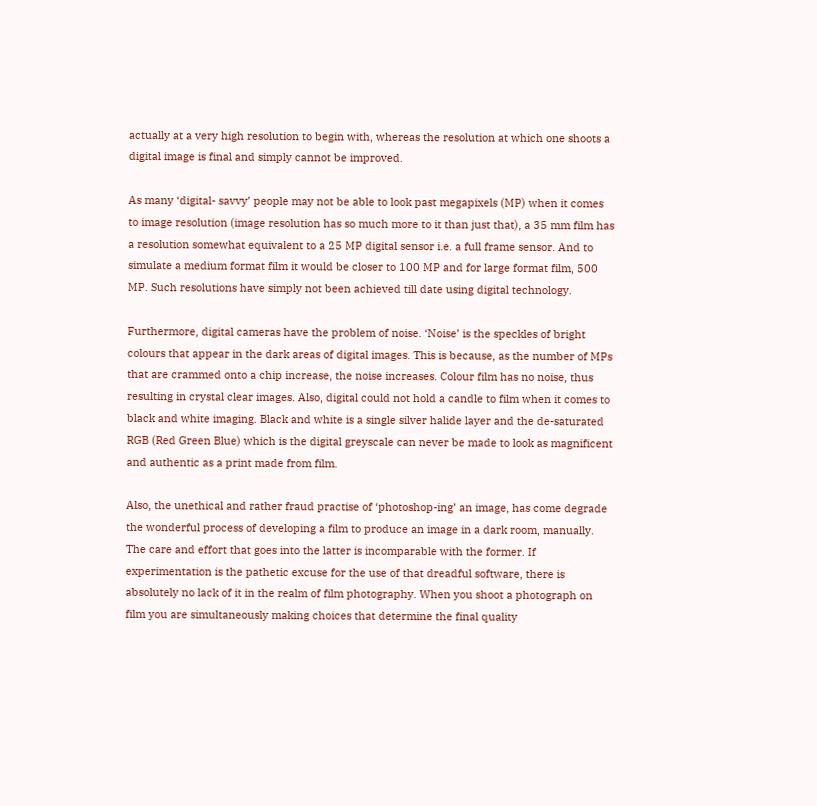actually at a very high resolution to begin with, whereas the resolution at which one shoots a digital image is final and simply cannot be improved.

As many ‘digital- savvy’ people may not be able to look past megapixels (MP) when it comes to image resolution (image resolution has so much more to it than just that), a 35 mm film has a resolution somewhat equivalent to a 25 MP digital sensor i.e. a full frame sensor. And to simulate a medium format film it would be closer to 100 MP and for large format film, 500 MP. Such resolutions have simply not been achieved till date using digital technology.

Furthermore, digital cameras have the problem of noise. ‘Noise’ is the speckles of bright colours that appear in the dark areas of digital images. This is because, as the number of MPs that are crammed onto a chip increase, the noise increases. Colour film has no noise, thus resulting in crystal clear images. Also, digital could not hold a candle to film when it comes to black and white imaging. Black and white is a single silver halide layer and the de-saturated RGB (Red Green Blue) which is the digital greyscale can never be made to look as magnificent and authentic as a print made from film.

Also, the unethical and rather fraud practise of ‘photoshop-ing’ an image, has come degrade the wonderful process of developing a film to produce an image in a dark room, manually. The care and effort that goes into the latter is incomparable with the former. If experimentation is the pathetic excuse for the use of that dreadful software, there is absolutely no lack of it in the realm of film photography. When you shoot a photograph on film you are simultaneously making choices that determine the final quality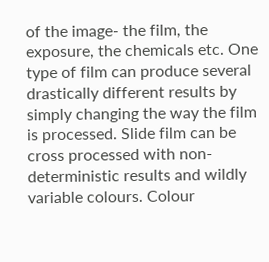of the image- the film, the exposure, the chemicals etc. One type of film can produce several drastically different results by simply changing the way the film is processed. Slide film can be cross processed with non-deterministic results and wildly variable colours. Colour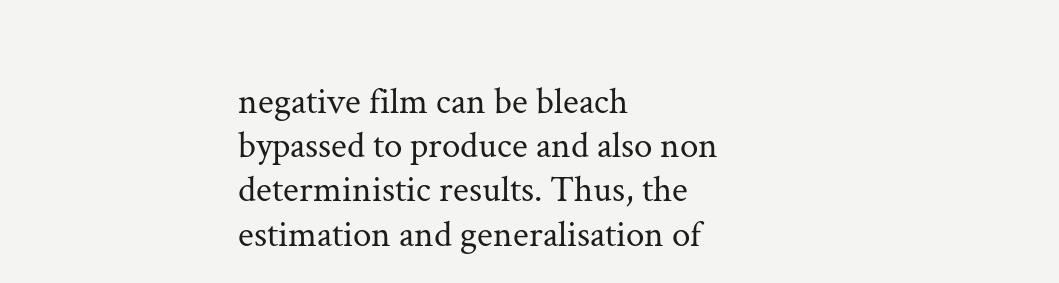negative film can be bleach bypassed to produce and also non deterministic results. Thus, the estimation and generalisation of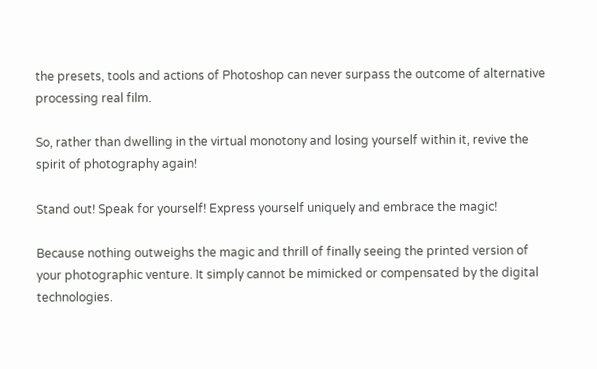the presets, tools and actions of Photoshop can never surpass the outcome of alternative processing real film.

So, rather than dwelling in the virtual monotony and losing yourself within it, revive the spirit of photography again!

Stand out! Speak for yourself! Express yourself uniquely and embrace the magic!

Because nothing outweighs the magic and thrill of finally seeing the printed version of your photographic venture. It simply cannot be mimicked or compensated by the digital technologies.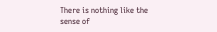There is nothing like the sense of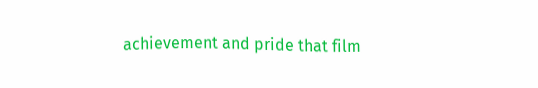achievement and pride that film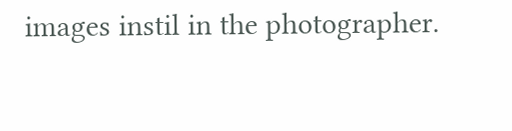images instil in the photographer.